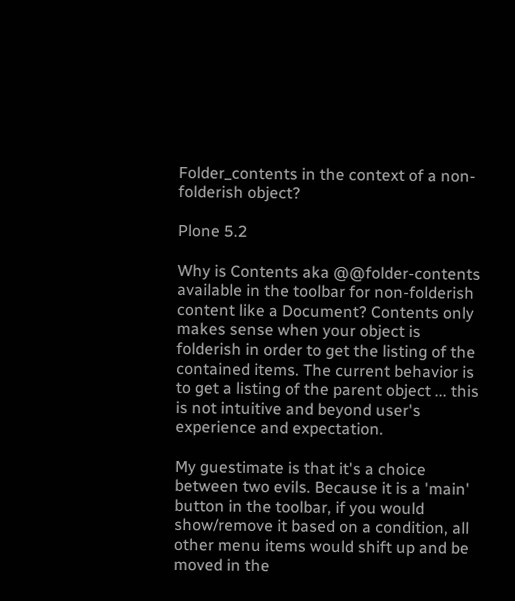Folder_contents in the context of a non-folderish object?

Plone 5.2

Why is Contents aka @@folder-contents available in the toolbar for non-folderish content like a Document? Contents only makes sense when your object is folderish in order to get the listing of the contained items. The current behavior is to get a listing of the parent object ... this is not intuitive and beyond user's experience and expectation.

My guestimate is that it's a choice between two evils. Because it is a 'main' button in the toolbar, if you would show/remove it based on a condition, all other menu items would shift up and be moved in the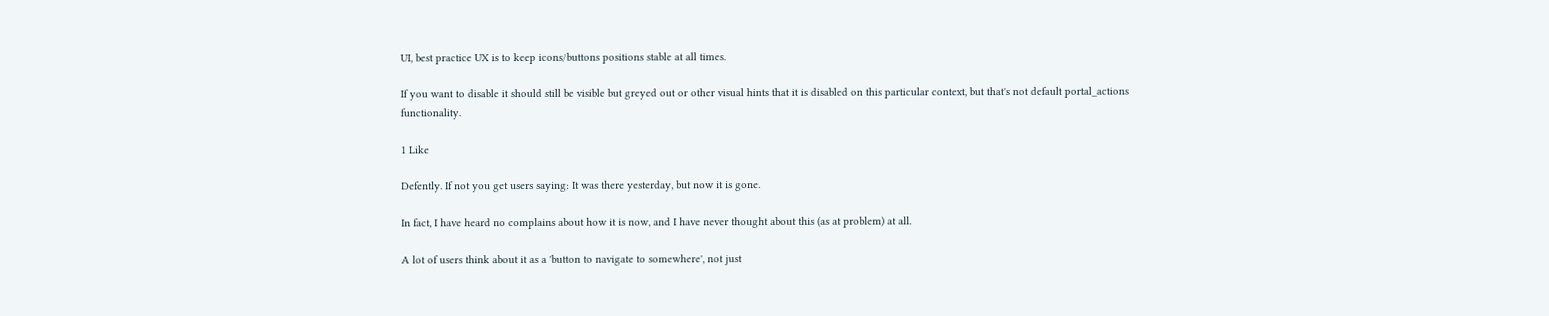UI, best practice UX is to keep icons/buttons positions stable at all times.

If you want to disable it should still be visible but greyed out or other visual hints that it is disabled on this particular context, but that's not default portal_actions functionality.

1 Like

Defently. If not you get users saying: It was there yesterday, but now it is gone.

In fact, I have heard no complains about how it is now, and I have never thought about this (as at problem) at all.

A lot of users think about it as a 'button to navigate to somewhere', not just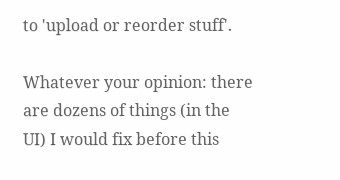to 'upload or reorder stuff'.

Whatever your opinion: there are dozens of things (in the UI) I would fix before this